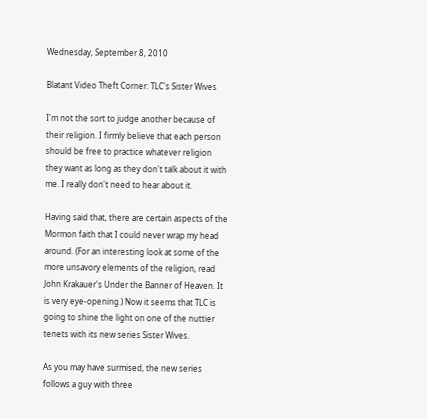Wednesday, September 8, 2010

Blatant Video Theft Corner: TLC's Sister Wives

I'm not the sort to judge another because of their religion. I firmly believe that each person should be free to practice whatever religion they want as long as they don't talk about it with me. I really don't need to hear about it.

Having said that, there are certain aspects of the Mormon faith that I could never wrap my head around. (For an interesting look at some of the more unsavory elements of the religion, read John Krakauer's Under the Banner of Heaven. It is very eye-opening.) Now it seems that TLC is going to shine the light on one of the nuttier tenets with its new series Sister Wives.

As you may have surmised, the new series follows a guy with three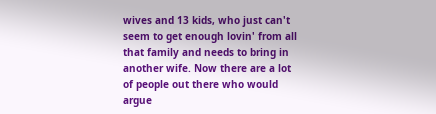wives and 13 kids, who just can't seem to get enough lovin' from all that family and needs to bring in another wife. Now there are a lot of people out there who would argue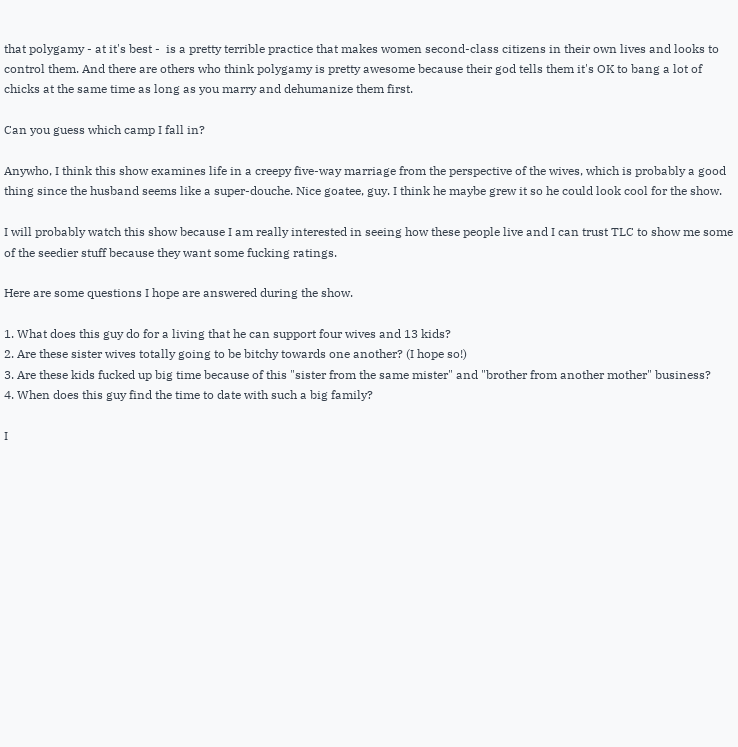that polygamy - at it's best -  is a pretty terrible practice that makes women second-class citizens in their own lives and looks to control them. And there are others who think polygamy is pretty awesome because their god tells them it's OK to bang a lot of chicks at the same time as long as you marry and dehumanize them first.

Can you guess which camp I fall in?

Anywho, I think this show examines life in a creepy five-way marriage from the perspective of the wives, which is probably a good thing since the husband seems like a super-douche. Nice goatee, guy. I think he maybe grew it so he could look cool for the show.

I will probably watch this show because I am really interested in seeing how these people live and I can trust TLC to show me some of the seedier stuff because they want some fucking ratings.

Here are some questions I hope are answered during the show.

1. What does this guy do for a living that he can support four wives and 13 kids?
2. Are these sister wives totally going to be bitchy towards one another? (I hope so!)
3. Are these kids fucked up big time because of this "sister from the same mister" and "brother from another mother" business?
4. When does this guy find the time to date with such a big family?

I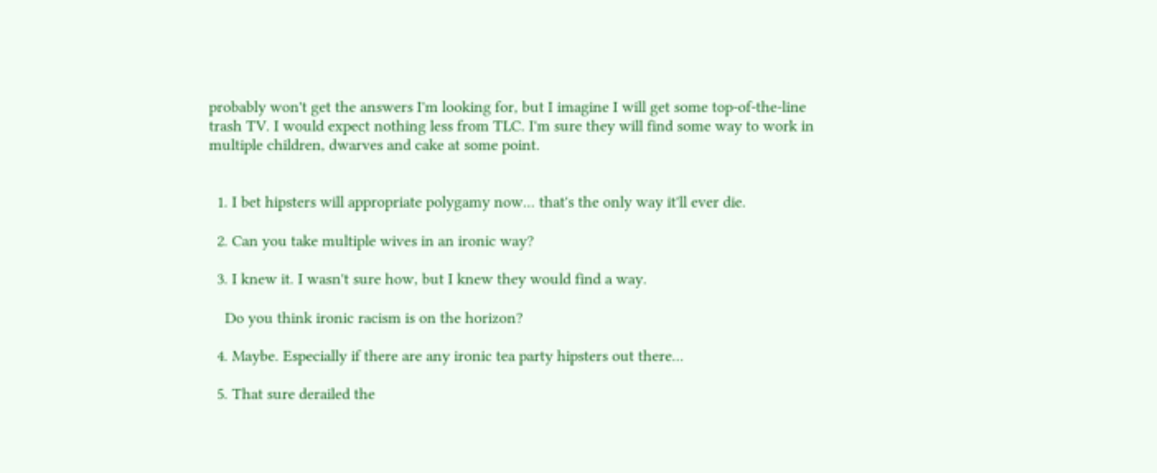probably won't get the answers I'm looking for, but I imagine I will get some top-of-the-line trash TV. I would expect nothing less from TLC. I'm sure they will find some way to work in multiple children, dwarves and cake at some point.


  1. I bet hipsters will appropriate polygamy now... that's the only way it'll ever die.

  2. Can you take multiple wives in an ironic way?

  3. I knew it. I wasn't sure how, but I knew they would find a way.

    Do you think ironic racism is on the horizon?

  4. Maybe. Especially if there are any ironic tea party hipsters out there...

  5. That sure derailed the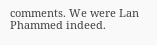comments. We were Lan Phammed indeed.